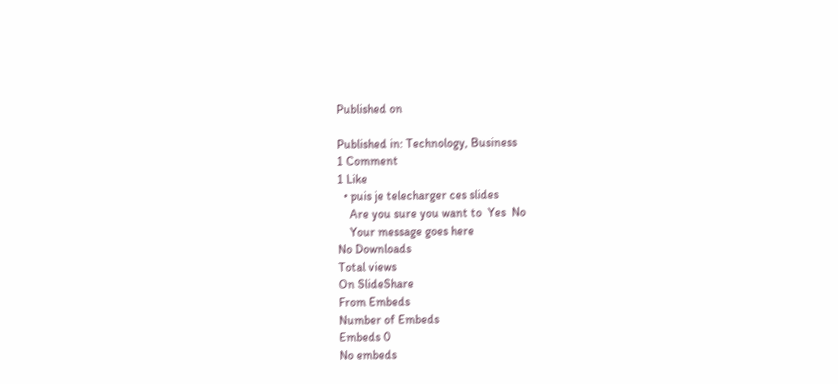Published on

Published in: Technology, Business
1 Comment
1 Like
  • puis je telecharger ces slides
    Are you sure you want to  Yes  No
    Your message goes here
No Downloads
Total views
On SlideShare
From Embeds
Number of Embeds
Embeds 0
No embeds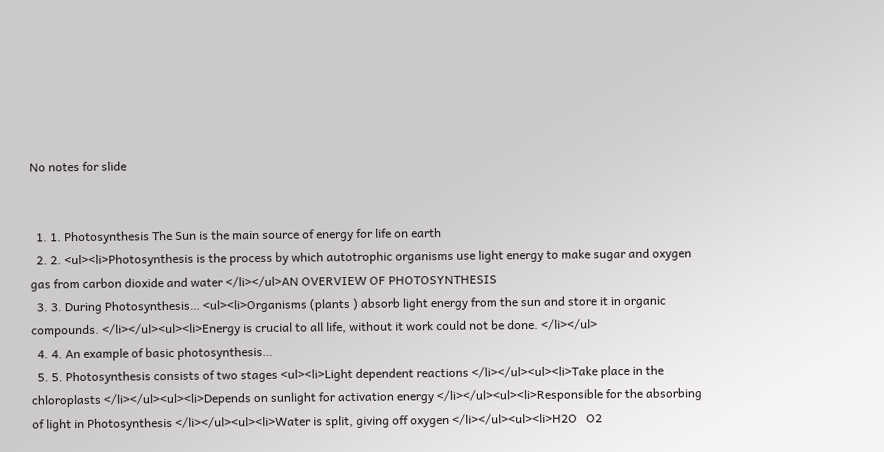No notes for slide


  1. 1. Photosynthesis The Sun is the main source of energy for life on earth
  2. 2. <ul><li>Photosynthesis is the process by which autotrophic organisms use light energy to make sugar and oxygen gas from carbon dioxide and water </li></ul>AN OVERVIEW OF PHOTOSYNTHESIS
  3. 3. During Photosynthesis… <ul><li>Organisms (plants ) absorb light energy from the sun and store it in organic compounds. </li></ul><ul><li>Energy is crucial to all life, without it work could not be done. </li></ul>
  4. 4. An example of basic photosynthesis…
  5. 5. Photosynthesis consists of two stages <ul><li>Light dependent reactions </li></ul><ul><li>Take place in the chloroplasts </li></ul><ul><li>Depends on sunlight for activation energy </li></ul><ul><li>Responsible for the absorbing of light in Photosynthesis </li></ul><ul><li>Water is split, giving off oxygen </li></ul><ul><li>H2O   O2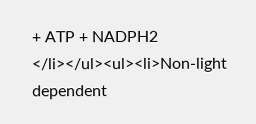+ ATP + NADPH2 </li></ul><ul><li>Non-light dependent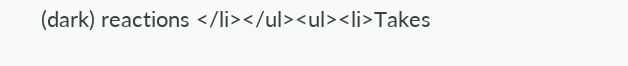(dark) reactions </li></ul><ul><li>Takes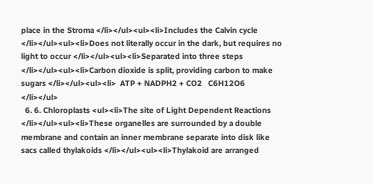place in the Stroma </li></ul><ul><li>Includes the Calvin cycle </li></ul><ul><li>Does not literally occur in the dark, but requires no light to occur </li></ul><ul><li>Separated into three steps </li></ul><ul><li>Carbon dioxide is split, providing carbon to make sugars </li></ul><ul><li>  ATP + NADPH2 + CO2   C6H12O6 </li></ul>
  6. 6. Chloroplasts <ul><li>The site of Light Dependent Reactions </li></ul><ul><li>These organelles are surrounded by a double membrane and contain an inner membrane separate into disk like sacs called thylakoids </li></ul><ul><li>Thylakoid are arranged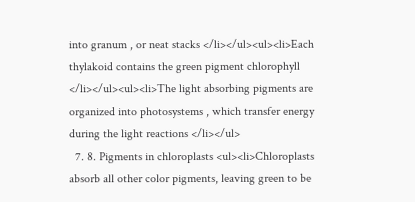into granum , or neat stacks </li></ul><ul><li>Each thylakoid contains the green pigment chlorophyll </li></ul><ul><li>The light absorbing pigments are organized into photosystems , which transfer energy during the light reactions </li></ul>
  7. 8. Pigments in chloroplasts <ul><li>Chloroplasts absorb all other color pigments, leaving green to be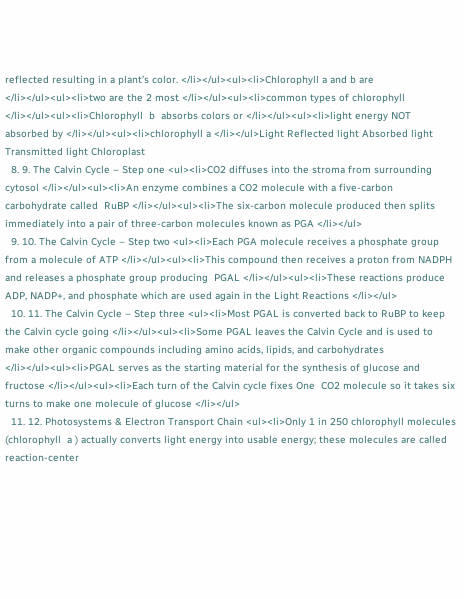reflected resulting in a plant’s color. </li></ul><ul><li>Chlorophyll a and b are </li></ul><ul><li>two are the 2 most </li></ul><ul><li>common types of chlorophyll </li></ul><ul><li>Chlorophyll  b  absorbs colors or </li></ul><ul><li>light energy NOT absorbed by </li></ul><ul><li>chlorophyll a </li></ul>Light Reflected light Absorbed light Transmitted light Chloroplast
  8. 9. The Calvin Cycle – Step one <ul><li>CO2 diffuses into the stroma from surrounding cytosol </li></ul><ul><li>An enzyme combines a CO2 molecule with a five-carbon carbohydrate called  RuBP </li></ul><ul><li>The six-carbon molecule produced then splits immediately into a pair of three-carbon molecules known as PGA </li></ul>
  9. 10. The Calvin Cycle – Step two <ul><li>Each PGA molecule receives a phosphate group from a molecule of ATP </li></ul><ul><li>This compound then receives a proton from NADPH  and releases a phosphate group producing  PGAL </li></ul><ul><li>These reactions produce ADP, NADP+, and phosphate which are used again in the Light Reactions </li></ul>
  10. 11. The Calvin Cycle – Step three <ul><li>Most PGAL is converted back to RuBP to keep the Calvin cycle going </li></ul><ul><li>Some PGAL leaves the Calvin Cycle and is used to make other organic compounds including amino acids, lipids, and carbohydrates </li></ul><ul><li>PGAL serves as the starting material for the synthesis of glucose and fructose </li></ul><ul><li>Each turn of the Calvin cycle fixes One  CO2 molecule so it takes six turns to make one molecule of glucose </li></ul>
  11. 12. Photosystems & Electron Transport Chain <ul><li>Only 1 in 250 chlorophyll molecules (chlorophyll  a ) actually converts light energy into usable energy; these molecules are called reaction-center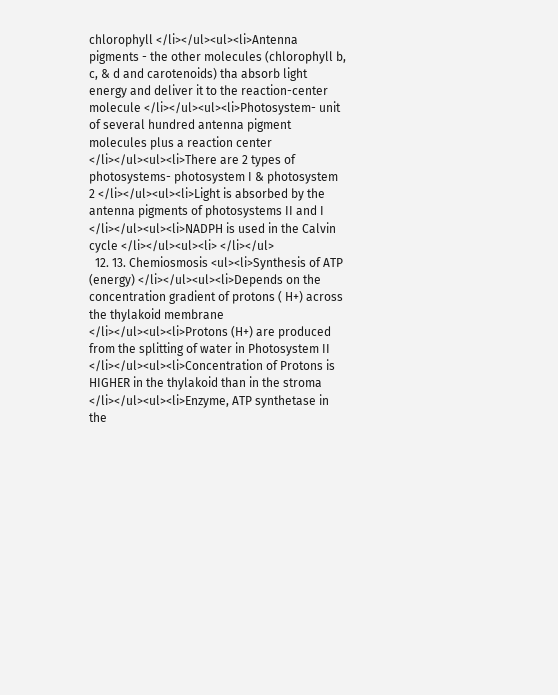chlorophyll </li></ul><ul><li>Antenna pigments - the other molecules (chlorophyll b, c, & d and carotenoids) tha absorb light energy and deliver it to the reaction-center molecule </li></ul><ul><li>Photosystem- unit of several hundred antenna pigment molecules plus a reaction center </li></ul><ul><li>There are 2 types of photosystems- photosystem I & photosystem 2 </li></ul><ul><li>Light is absorbed by the antenna pigments of photosystems II and I </li></ul><ul><li>NADPH is used in the Calvin cycle </li></ul><ul><li> </li></ul>
  12. 13. Chemiosmosis <ul><li>Synthesis of ATP (energy) </li></ul><ul><li>Depends on the concentration gradient of protons ( H+) across the thylakoid membrane </li></ul><ul><li>Protons (H+) are produced from the splitting of water in Photosystem II </li></ul><ul><li>Concentration of Protons is HIGHER in the thylakoid than in the stroma </li></ul><ul><li>Enzyme, ATP synthetase in the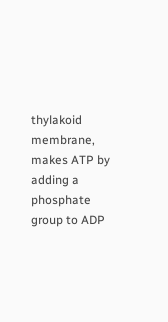thylakoid membrane, makes ATP by adding a phosphate group to ADP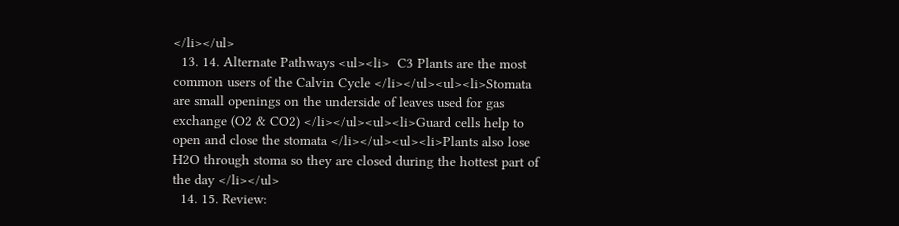</li></ul>
  13. 14. Alternate Pathways <ul><li>  C3 Plants are the most common users of the Calvin Cycle </li></ul><ul><li>Stomata are small openings on the underside of leaves used for gas exchange (O2 & CO2) </li></ul><ul><li>Guard cells help to open and close the stomata </li></ul><ul><li>Plants also lose H2O through stoma so they are closed during the hottest part of the day </li></ul>
  14. 15. Review: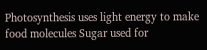Photosynthesis uses light energy to make food molecules Sugar used for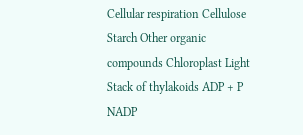Cellular respiration Cellulose Starch Other organic compounds Chloroplast Light Stack of thylakoids ADP + P NADP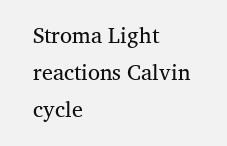Stroma Light reactions Calvin cycle